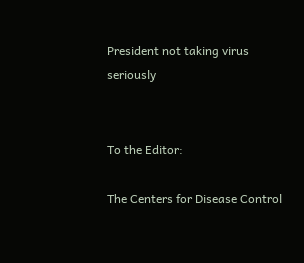President not taking virus seriously


To the Editor:

The Centers for Disease Control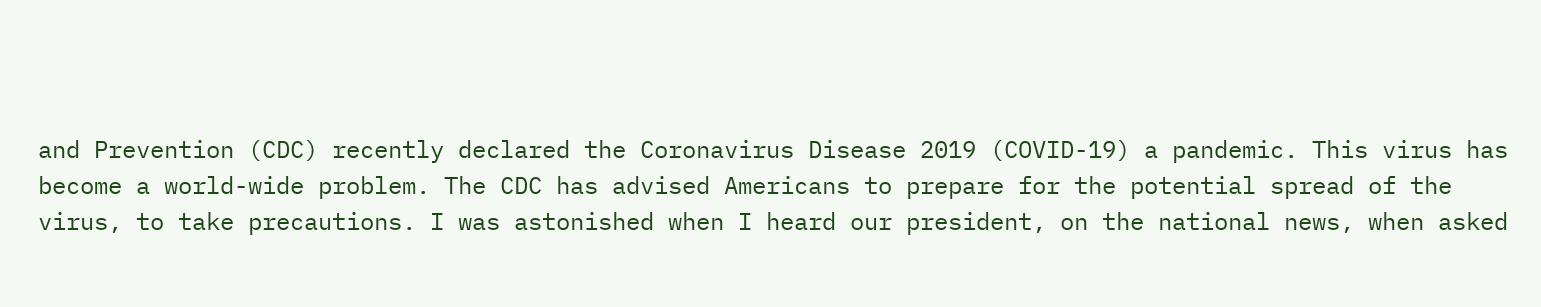and Prevention (CDC) recently declared the Coronavirus Disease 2019 (COVID-19) a pandemic. This virus has become a world-wide problem. The CDC has advised Americans to prepare for the potential spread of the virus, to take precautions. I was astonished when I heard our president, on the national news, when asked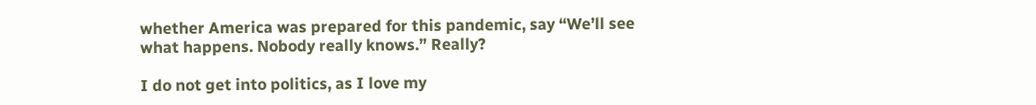whether America was prepared for this pandemic, say “We’ll see what happens. Nobody really knows.” Really?

I do not get into politics, as I love my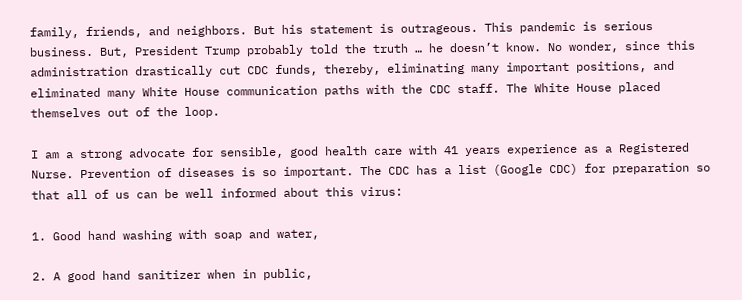family, friends, and neighbors. But his statement is outrageous. This pandemic is serious business. But, President Trump probably told the truth … he doesn’t know. No wonder, since this administration drastically cut CDC funds, thereby, eliminating many important positions, and eliminated many White House communication paths with the CDC staff. The White House placed themselves out of the loop.

I am a strong advocate for sensible, good health care with 41 years experience as a Registered Nurse. Prevention of diseases is so important. The CDC has a list (Google CDC) for preparation so that all of us can be well informed about this virus:

1. Good hand washing with soap and water,

2. A good hand sanitizer when in public,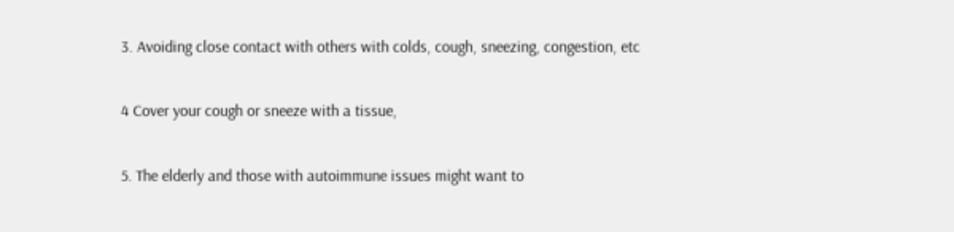3. Avoiding close contact with others with colds, cough, sneezing, congestion, etc

4 Cover your cough or sneeze with a tissue,

5. The elderly and those with autoimmune issues might want to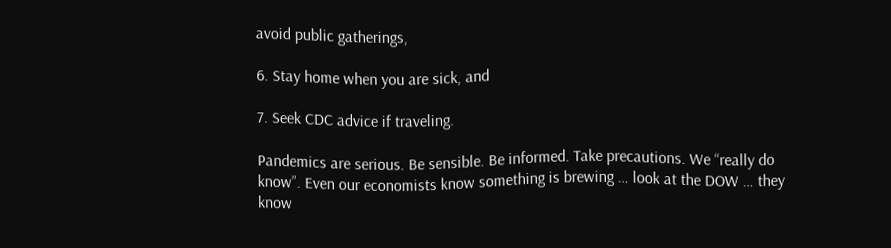avoid public gatherings,

6. Stay home when you are sick, and

7. Seek CDC advice if traveling.

Pandemics are serious. Be sensible. Be informed. Take precautions. We “really do know”. Even our economists know something is brewing … look at the DOW … they know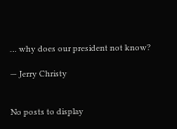… why does our president not know?

— Jerry Christy


No posts to display